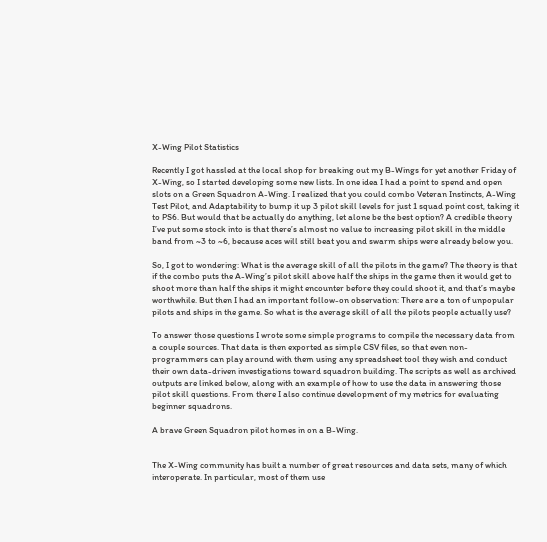X-Wing Pilot Statistics

Recently I got hassled at the local shop for breaking out my B-Wings for yet another Friday of X-Wing, so I started developing some new lists. In one idea I had a point to spend and open slots on a Green Squadron A-Wing. I realized that you could combo Veteran Instincts, A-Wing Test Pilot, and Adaptability to bump it up 3 pilot skill levels for just 1 squad point cost, taking it to PS6. But would that be actually do anything, let alone be the best option? A credible theory I’ve put some stock into is that there’s almost no value to increasing pilot skill in the middle band from ~3 to ~6, because aces will still beat you and swarm ships were already below you.

So, I got to wondering: What is the average skill of all the pilots in the game? The theory is that if the combo puts the A-Wing’s pilot skill above half the ships in the game then it would get to shoot more than half the ships it might encounter before they could shoot it, and that’s maybe worthwhile. But then I had an important follow-on observation: There are a ton of unpopular pilots and ships in the game. So what is the average skill of all the pilots people actually use?

To answer those questions I wrote some simple programs to compile the necessary data from a couple sources. That data is then exported as simple CSV files, so that even non-programmers can play around with them using any spreadsheet tool they wish and conduct their own data-driven investigations toward squadron building. The scripts as well as archived outputs are linked below, along with an example of how to use the data in answering those pilot skill questions. From there I also continue development of my metrics for evaluating beginner squadrons.

A brave Green Squadron pilot homes in on a B-Wing.


The X-Wing community has built a number of great resources and data sets, many of which interoperate. In particular, most of them use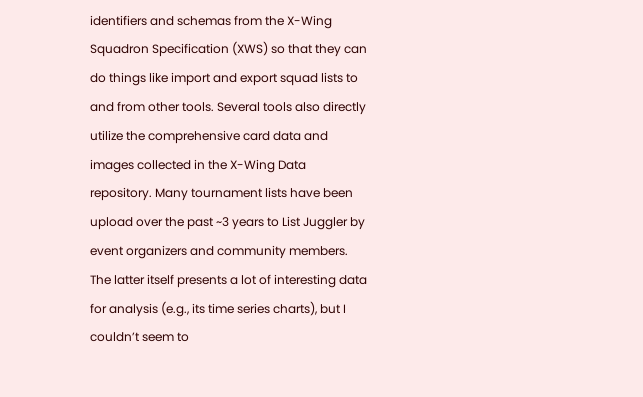identifiers and schemas from the X-Wing Squadron Specification (XWS) so that they can do things like import and export squad lists to and from other tools. Several tools also directly utilize the comprehensive card data and images collected in the X-Wing Data repository. Many tournament lists have been upload over the past ~3 years to List Juggler by event organizers and community members. The latter itself presents a lot of interesting data for analysis (e.g., its time series charts), but I couldn’t seem to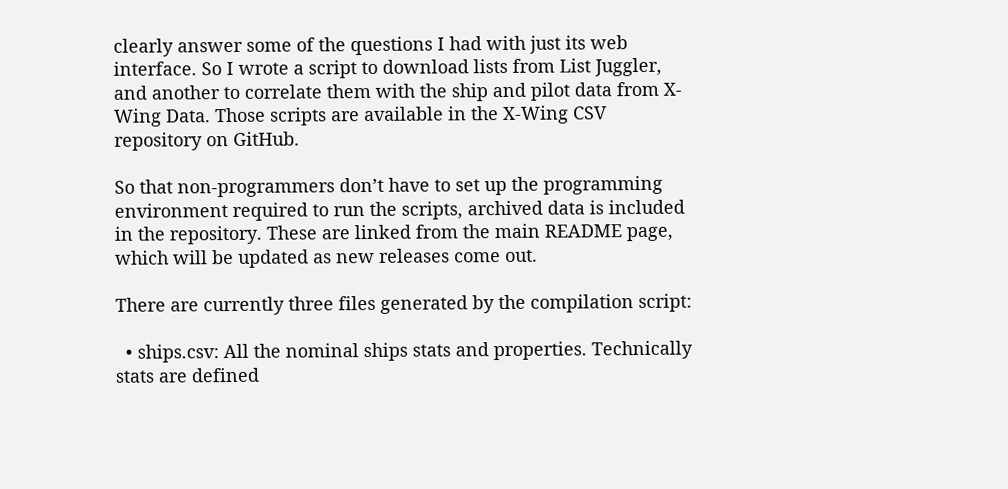clearly answer some of the questions I had with just its web interface. So I wrote a script to download lists from List Juggler, and another to correlate them with the ship and pilot data from X-Wing Data. Those scripts are available in the X-Wing CSV repository on GitHub.

So that non-programmers don’t have to set up the programming environment required to run the scripts, archived data is included in the repository. These are linked from the main README page, which will be updated as new releases come out.

There are currently three files generated by the compilation script:

  • ships.csv: All the nominal ships stats and properties. Technically stats are defined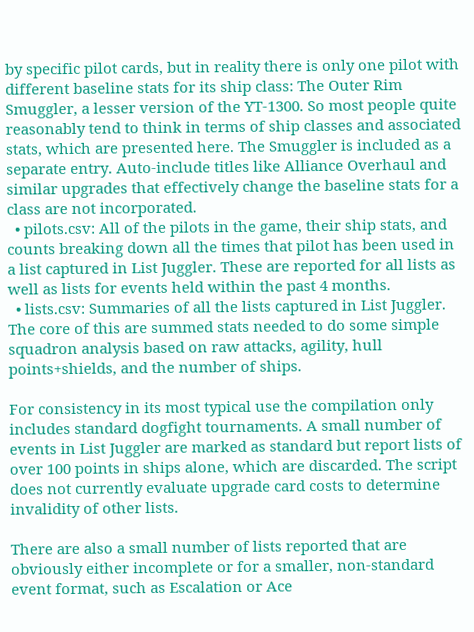by specific pilot cards, but in reality there is only one pilot with different baseline stats for its ship class: The Outer Rim Smuggler, a lesser version of the YT-1300. So most people quite reasonably tend to think in terms of ship classes and associated stats, which are presented here. The Smuggler is included as a separate entry. Auto-include titles like Alliance Overhaul and similar upgrades that effectively change the baseline stats for a class are not incorporated.
  • pilots.csv: All of the pilots in the game, their ship stats, and counts breaking down all the times that pilot has been used in a list captured in List Juggler. These are reported for all lists as well as lists for events held within the past 4 months.
  • lists.csv: Summaries of all the lists captured in List Juggler. The core of this are summed stats needed to do some simple squadron analysis based on raw attacks, agility, hull points+shields, and the number of ships.

For consistency in its most typical use the compilation only includes standard dogfight tournaments. A small number of events in List Juggler are marked as standard but report lists of over 100 points in ships alone, which are discarded. The script does not currently evaluate upgrade card costs to determine invalidity of other lists.

There are also a small number of lists reported that are obviously either incomplete or for a smaller, non-standard event format, such as Escalation or Ace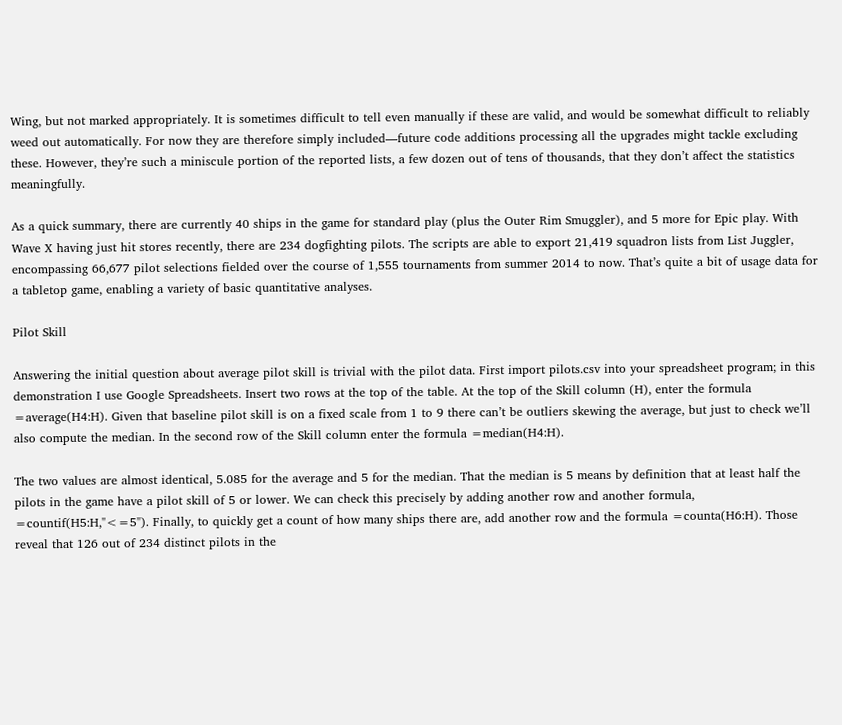Wing, but not marked appropriately. It is sometimes difficult to tell even manually if these are valid, and would be somewhat difficult to reliably weed out automatically. For now they are therefore simply included—future code additions processing all the upgrades might tackle excluding these. However, they’re such a miniscule portion of the reported lists, a few dozen out of tens of thousands, that they don’t affect the statistics meaningfully.

As a quick summary, there are currently 40 ships in the game for standard play (plus the Outer Rim Smuggler), and 5 more for Epic play. With Wave X having just hit stores recently, there are 234 dogfighting pilots. The scripts are able to export 21,419 squadron lists from List Juggler, encompassing 66,677 pilot selections fielded over the course of 1,555 tournaments from summer 2014 to now. That’s quite a bit of usage data for a tabletop game, enabling a variety of basic quantitative analyses.

Pilot Skill

Answering the initial question about average pilot skill is trivial with the pilot data. First import pilots.csv into your spreadsheet program; in this demonstration I use Google Spreadsheets. Insert two rows at the top of the table. At the top of the Skill column (H), enter the formula =average(H4:H). Given that baseline pilot skill is on a fixed scale from 1 to 9 there can’t be outliers skewing the average, but just to check we’ll also compute the median. In the second row of the Skill column enter the formula =median(H4:H).

The two values are almost identical, 5.085 for the average and 5 for the median. That the median is 5 means by definition that at least half the pilots in the game have a pilot skill of 5 or lower. We can check this precisely by adding another row and another formula, =countif(H5:H,"<=5"). Finally, to quickly get a count of how many ships there are, add another row and the formula =counta(H6:H). Those reveal that 126 out of 234 distinct pilots in the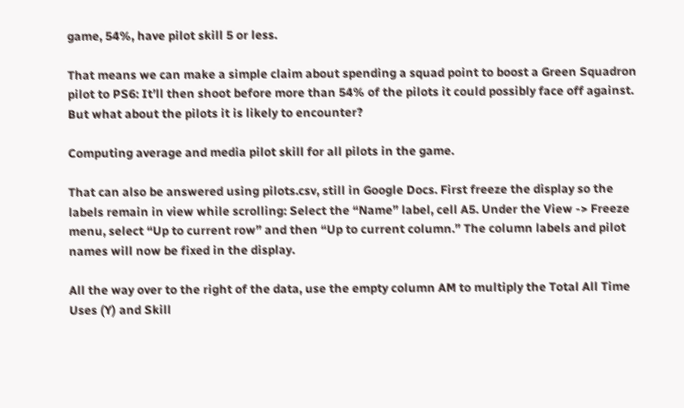game, 54%, have pilot skill 5 or less.

That means we can make a simple claim about spending a squad point to boost a Green Squadron pilot to PS6: It’ll then shoot before more than 54% of the pilots it could possibly face off against. But what about the pilots it is likely to encounter?

Computing average and media pilot skill for all pilots in the game.

That can also be answered using pilots.csv, still in Google Docs. First freeze the display so the labels remain in view while scrolling: Select the “Name” label, cell A5. Under the View -> Freeze menu, select “Up to current row” and then “Up to current column.” The column labels and pilot names will now be fixed in the display.

All the way over to the right of the data, use the empty column AM to multiply the Total All Time Uses (Y) and Skill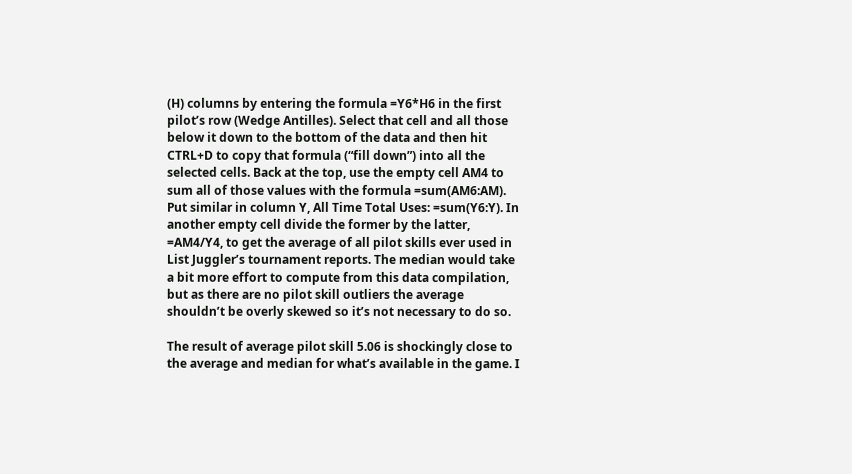(H) columns by entering the formula =Y6*H6 in the first pilot’s row (Wedge Antilles). Select that cell and all those below it down to the bottom of the data and then hit CTRL+D to copy that formula (“fill down”) into all the selected cells. Back at the top, use the empty cell AM4 to sum all of those values with the formula =sum(AM6:AM). Put similar in column Y, All Time Total Uses: =sum(Y6:Y). In another empty cell divide the former by the latter, =AM4/Y4, to get the average of all pilot skills ever used in List Juggler’s tournament reports. The median would take a bit more effort to compute from this data compilation, but as there are no pilot skill outliers the average shouldn’t be overly skewed so it’s not necessary to do so.

The result of average pilot skill 5.06 is shockingly close to the average and median for what’s available in the game. I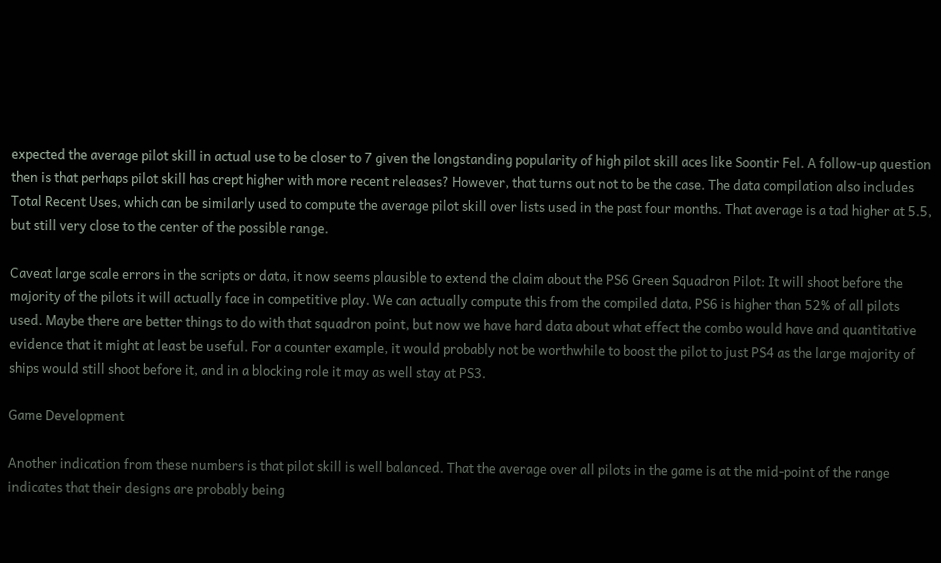expected the average pilot skill in actual use to be closer to 7 given the longstanding popularity of high pilot skill aces like Soontir Fel. A follow-up question then is that perhaps pilot skill has crept higher with more recent releases? However, that turns out not to be the case. The data compilation also includes Total Recent Uses, which can be similarly used to compute the average pilot skill over lists used in the past four months. That average is a tad higher at 5.5, but still very close to the center of the possible range.

Caveat large scale errors in the scripts or data, it now seems plausible to extend the claim about the PS6 Green Squadron Pilot: It will shoot before the majority of the pilots it will actually face in competitive play. We can actually compute this from the compiled data, PS6 is higher than 52% of all pilots used. Maybe there are better things to do with that squadron point, but now we have hard data about what effect the combo would have and quantitative evidence that it might at least be useful. For a counter example, it would probably not be worthwhile to boost the pilot to just PS4 as the large majority of ships would still shoot before it, and in a blocking role it may as well stay at PS3.

Game Development

Another indication from these numbers is that pilot skill is well balanced. That the average over all pilots in the game is at the mid-point of the range indicates that their designs are probably being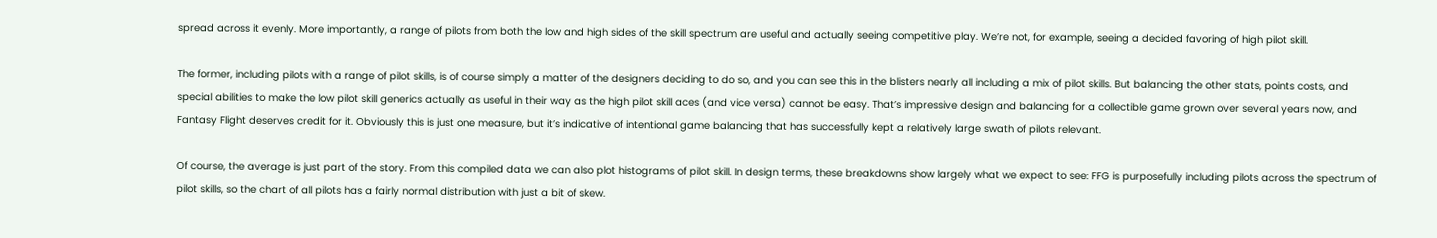spread across it evenly. More importantly, a range of pilots from both the low and high sides of the skill spectrum are useful and actually seeing competitive play. We’re not, for example, seeing a decided favoring of high pilot skill.

The former, including pilots with a range of pilot skills, is of course simply a matter of the designers deciding to do so, and you can see this in the blisters nearly all including a mix of pilot skills. But balancing the other stats, points costs, and special abilities to make the low pilot skill generics actually as useful in their way as the high pilot skill aces (and vice versa) cannot be easy. That’s impressive design and balancing for a collectible game grown over several years now, and Fantasy Flight deserves credit for it. Obviously this is just one measure, but it’s indicative of intentional game balancing that has successfully kept a relatively large swath of pilots relevant.

Of course, the average is just part of the story. From this compiled data we can also plot histograms of pilot skill. In design terms, these breakdowns show largely what we expect to see: FFG is purposefully including pilots across the spectrum of pilot skills, so the chart of all pilots has a fairly normal distribution with just a bit of skew.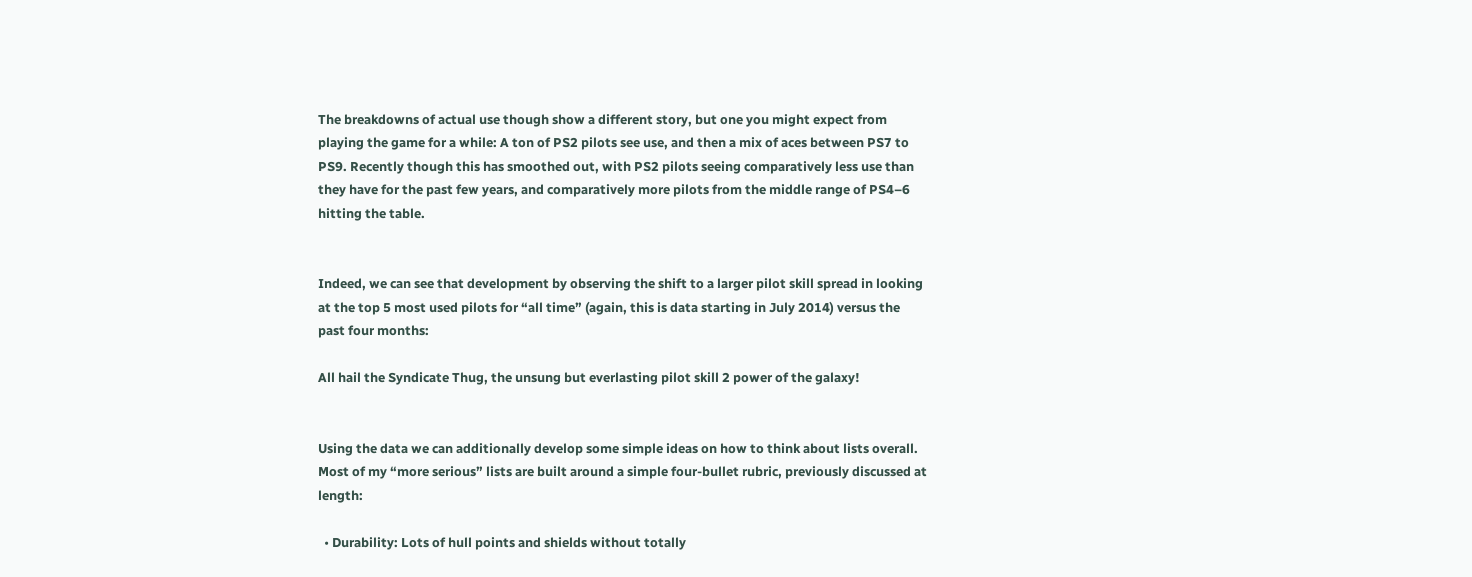The breakdowns of actual use though show a different story, but one you might expect from playing the game for a while: A ton of PS2 pilots see use, and then a mix of aces between PS7 to PS9. Recently though this has smoothed out, with PS2 pilots seeing comparatively less use than they have for the past few years, and comparatively more pilots from the middle range of PS4–6 hitting the table.


Indeed, we can see that development by observing the shift to a larger pilot skill spread in looking at the top 5 most used pilots for “all time” (again, this is data starting in July 2014) versus the past four months:

All hail the Syndicate Thug, the unsung but everlasting pilot skill 2 power of the galaxy!


Using the data we can additionally develop some simple ideas on how to think about lists overall. Most of my “more serious” lists are built around a simple four-bullet rubric, previously discussed at length:

  • Durability: Lots of hull points and shields without totally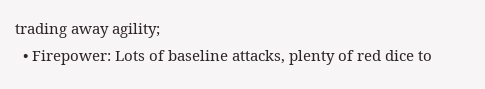trading away agility;
  • Firepower: Lots of baseline attacks, plenty of red dice to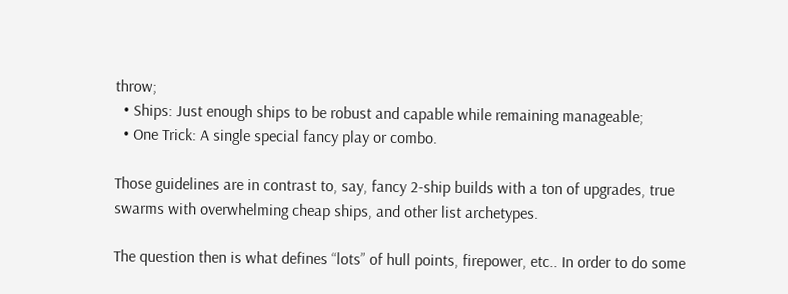throw;
  • Ships: Just enough ships to be robust and capable while remaining manageable;
  • One Trick: A single special fancy play or combo.

Those guidelines are in contrast to, say, fancy 2-ship builds with a ton of upgrades, true swarms with overwhelming cheap ships, and other list archetypes.

The question then is what defines “lots” of hull points, firepower, etc.. In order to do some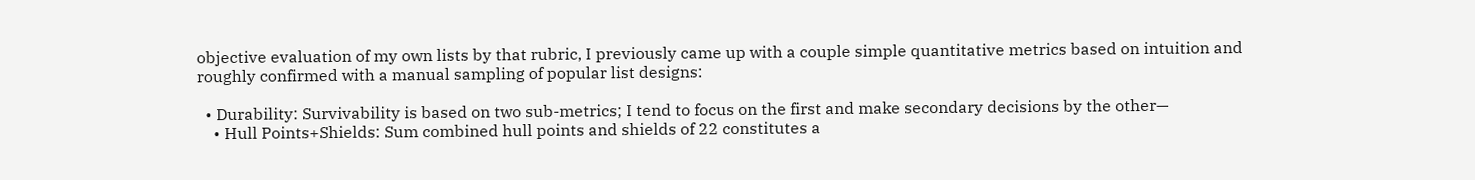objective evaluation of my own lists by that rubric, I previously came up with a couple simple quantitative metrics based on intuition and roughly confirmed with a manual sampling of popular list designs:

  • Durability: Survivability is based on two sub-metrics; I tend to focus on the first and make secondary decisions by the other—
    • Hull Points+Shields: Sum combined hull points and shields of 22 constitutes a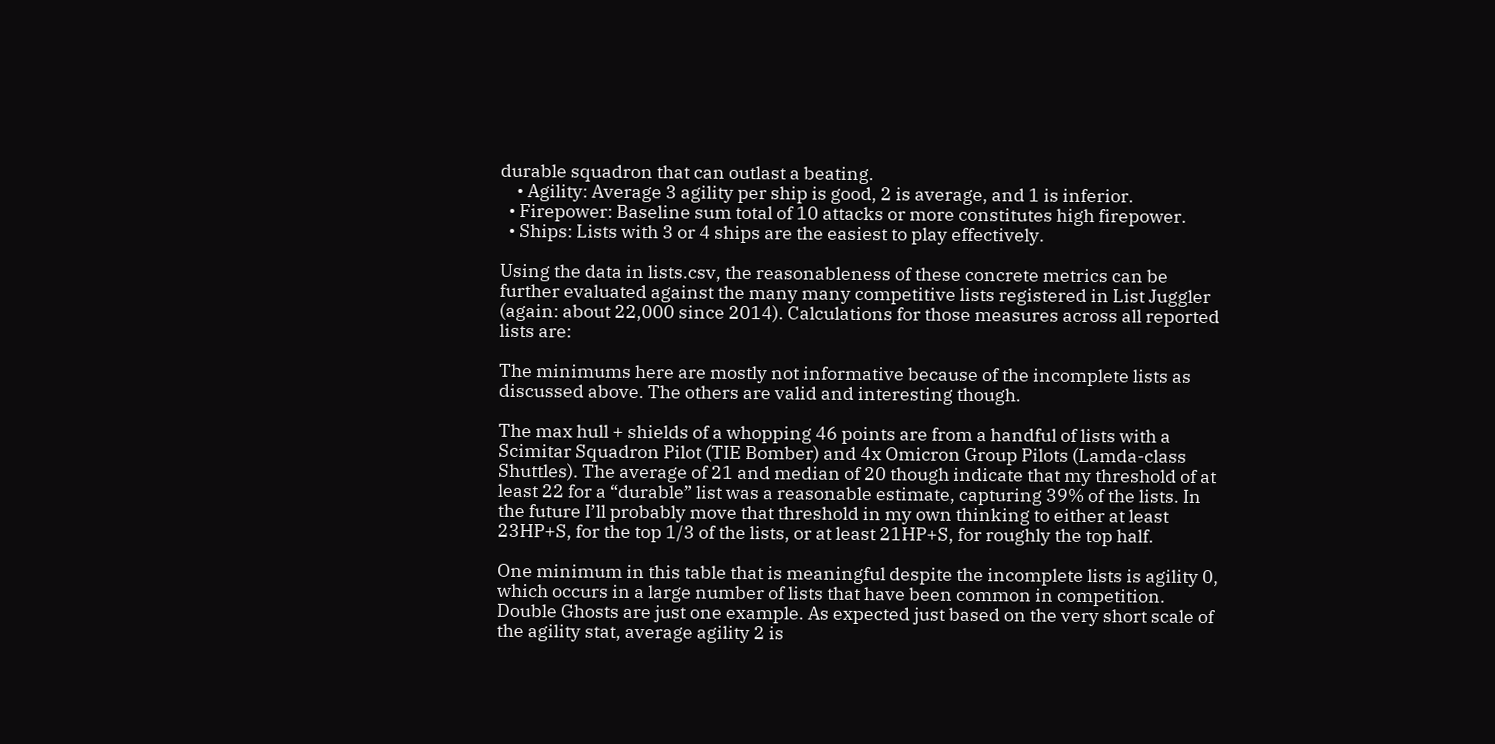durable squadron that can outlast a beating.
    • Agility: Average 3 agility per ship is good, 2 is average, and 1 is inferior.
  • Firepower: Baseline sum total of 10 attacks or more constitutes high firepower.
  • Ships: Lists with 3 or 4 ships are the easiest to play effectively.

Using the data in lists.csv, the reasonableness of these concrete metrics can be further evaluated against the many many competitive lists registered in List Juggler (again: about 22,000 since 2014). Calculations for those measures across all reported lists are:

The minimums here are mostly not informative because of the incomplete lists as discussed above. The others are valid and interesting though.

The max hull + shields of a whopping 46 points are from a handful of lists with a Scimitar Squadron Pilot (TIE Bomber) and 4x Omicron Group Pilots (Lamda-class Shuttles). The average of 21 and median of 20 though indicate that my threshold of at least 22 for a “durable” list was a reasonable estimate, capturing 39% of the lists. In the future I’ll probably move that threshold in my own thinking to either at least 23HP+S, for the top 1/3 of the lists, or at least 21HP+S, for roughly the top half.

One minimum in this table that is meaningful despite the incomplete lists is agility 0, which occurs in a large number of lists that have been common in competition. Double Ghosts are just one example. As expected just based on the very short scale of the agility stat, average agility 2 is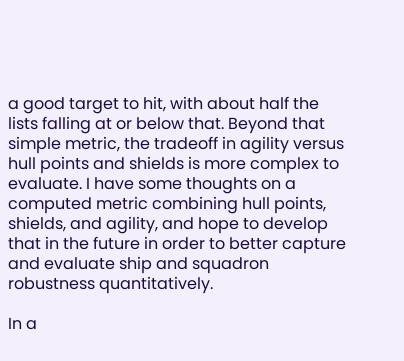a good target to hit, with about half the lists falling at or below that. Beyond that simple metric, the tradeoff in agility versus hull points and shields is more complex to evaluate. I have some thoughts on a computed metric combining hull points, shields, and agility, and hope to develop that in the future in order to better capture and evaluate ship and squadron robustness quantitatively.

In a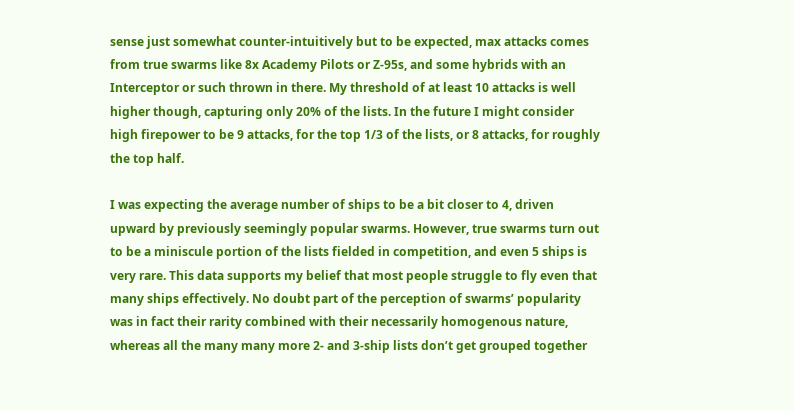sense just somewhat counter-intuitively but to be expected, max attacks comes from true swarms like 8x Academy Pilots or Z-95s, and some hybrids with an Interceptor or such thrown in there. My threshold of at least 10 attacks is well higher though, capturing only 20% of the lists. In the future I might consider high firepower to be 9 attacks, for the top 1/3 of the lists, or 8 attacks, for roughly the top half.

I was expecting the average number of ships to be a bit closer to 4, driven upward by previously seemingly popular swarms. However, true swarms turn out to be a miniscule portion of the lists fielded in competition, and even 5 ships is very rare. This data supports my belief that most people struggle to fly even that many ships effectively. No doubt part of the perception of swarms’ popularity was in fact their rarity combined with their necessarily homogenous nature, whereas all the many many more 2- and 3-ship lists don’t get grouped together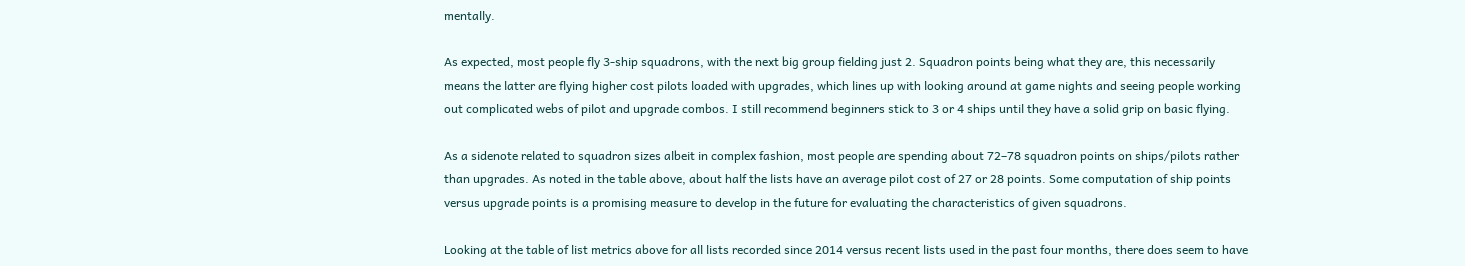mentally.

As expected, most people fly 3-ship squadrons, with the next big group fielding just 2. Squadron points being what they are, this necessarily means the latter are flying higher cost pilots loaded with upgrades, which lines up with looking around at game nights and seeing people working out complicated webs of pilot and upgrade combos. I still recommend beginners stick to 3 or 4 ships until they have a solid grip on basic flying.

As a sidenote related to squadron sizes albeit in complex fashion, most people are spending about 72–78 squadron points on ships/pilots rather than upgrades. As noted in the table above, about half the lists have an average pilot cost of 27 or 28 points. Some computation of ship points versus upgrade points is a promising measure to develop in the future for evaluating the characteristics of given squadrons.

Looking at the table of list metrics above for all lists recorded since 2014 versus recent lists used in the past four months, there does seem to have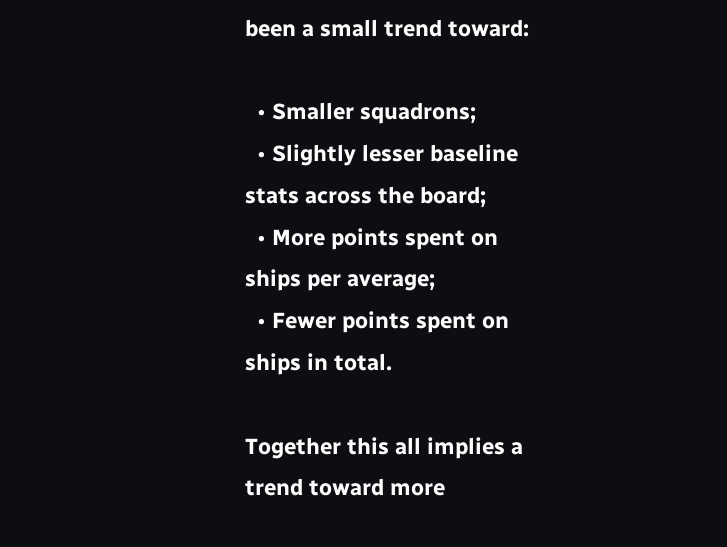been a small trend toward:

  • Smaller squadrons;
  • Slightly lesser baseline stats across the board;
  • More points spent on ships per average;
  • Fewer points spent on ships in total.

Together this all implies a trend toward more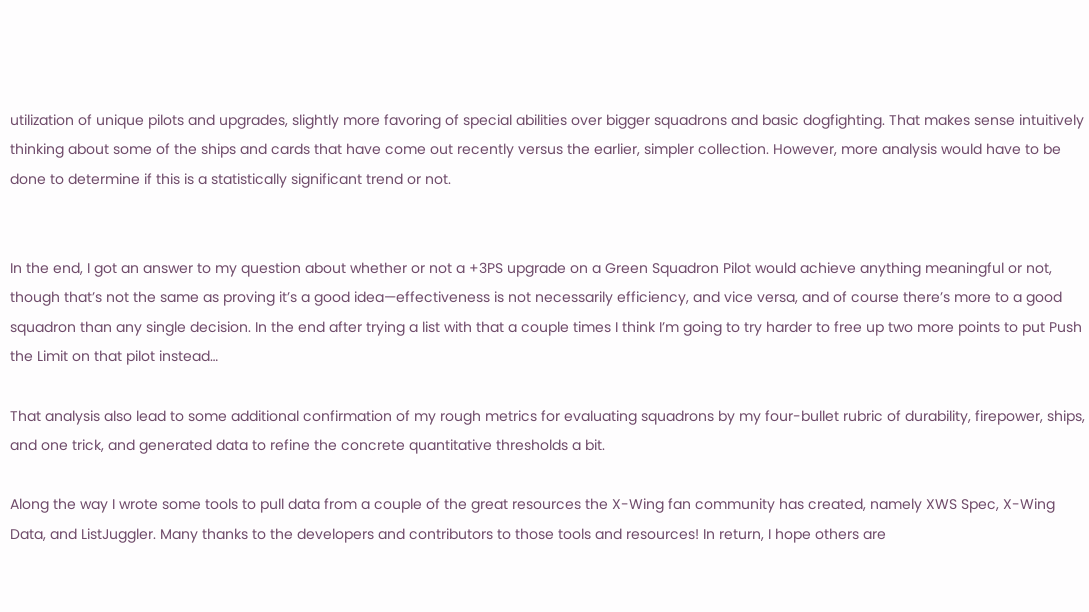utilization of unique pilots and upgrades, slightly more favoring of special abilities over bigger squadrons and basic dogfighting. That makes sense intuitively thinking about some of the ships and cards that have come out recently versus the earlier, simpler collection. However, more analysis would have to be done to determine if this is a statistically significant trend or not.


In the end, I got an answer to my question about whether or not a +3PS upgrade on a Green Squadron Pilot would achieve anything meaningful or not, though that’s not the same as proving it’s a good idea—effectiveness is not necessarily efficiency, and vice versa, and of course there’s more to a good squadron than any single decision. In the end after trying a list with that a couple times I think I’m going to try harder to free up two more points to put Push the Limit on that pilot instead…

That analysis also lead to some additional confirmation of my rough metrics for evaluating squadrons by my four-bullet rubric of durability, firepower, ships, and one trick, and generated data to refine the concrete quantitative thresholds a bit.

Along the way I wrote some tools to pull data from a couple of the great resources the X-Wing fan community has created, namely XWS Spec, X-Wing Data, and ListJuggler. Many thanks to the developers and contributors to those tools and resources! In return, I hope others are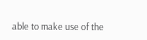able to make use of the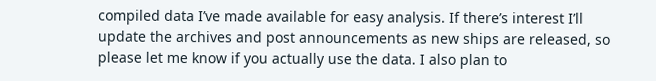compiled data I’ve made available for easy analysis. If there’s interest I’ll update the archives and post announcements as new ships are released, so please let me know if you actually use the data. I also plan to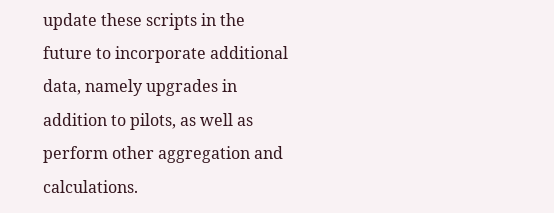update these scripts in the future to incorporate additional data, namely upgrades in addition to pilots, as well as perform other aggregation and calculations.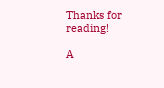Thanks for reading!

A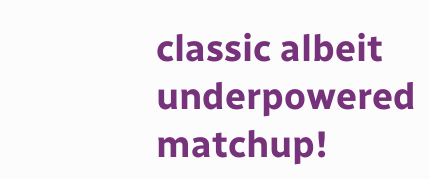classic albeit underpowered matchup!